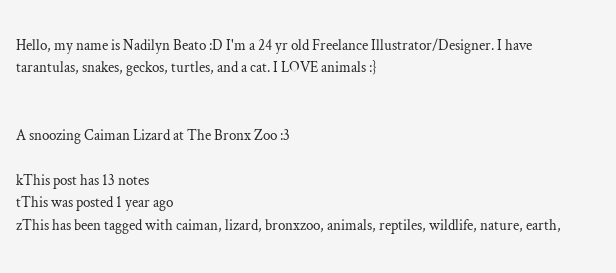Hello, my name is Nadilyn Beato :D I'm a 24 yr old Freelance Illustrator/Designer. I have tarantulas, snakes, geckos, turtles, and a cat. I LOVE animals :}


A snoozing Caiman Lizard at The Bronx Zoo :3

kThis post has 13 notes
tThis was posted 1 year ago
zThis has been tagged with caiman, lizard, bronxzoo, animals, reptiles, wildlife, nature, earth,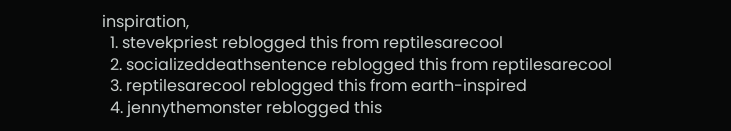inspiration,
  1. stevekpriest reblogged this from reptilesarecool
  2. socializeddeathsentence reblogged this from reptilesarecool
  3. reptilesarecool reblogged this from earth-inspired
  4. jennythemonster reblogged this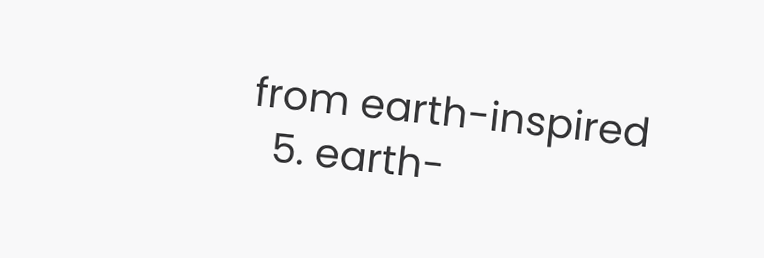from earth-inspired
  5. earth-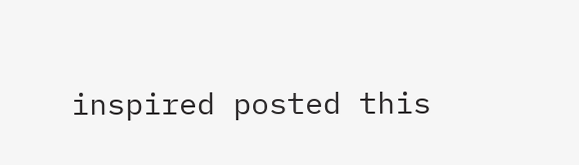inspired posted this